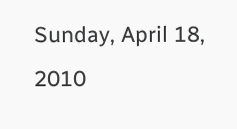Sunday, April 18, 2010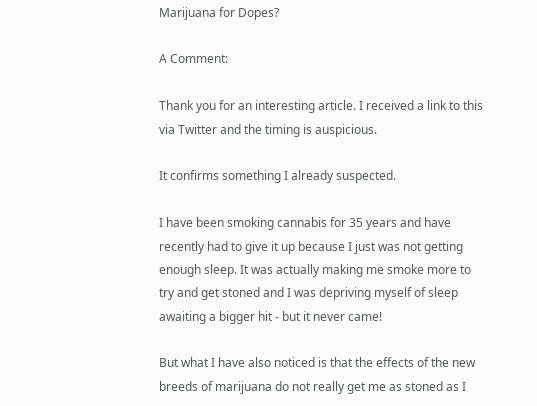Marijuana for Dopes?

A Comment:

Thank you for an interesting article. I received a link to this via Twitter and the timing is auspicious.

It confirms something I already suspected.

I have been smoking cannabis for 35 years and have recently had to give it up because I just was not getting enough sleep. It was actually making me smoke more to try and get stoned and I was depriving myself of sleep awaiting a bigger hit - but it never came!

But what I have also noticed is that the effects of the new breeds of marijuana do not really get me as stoned as I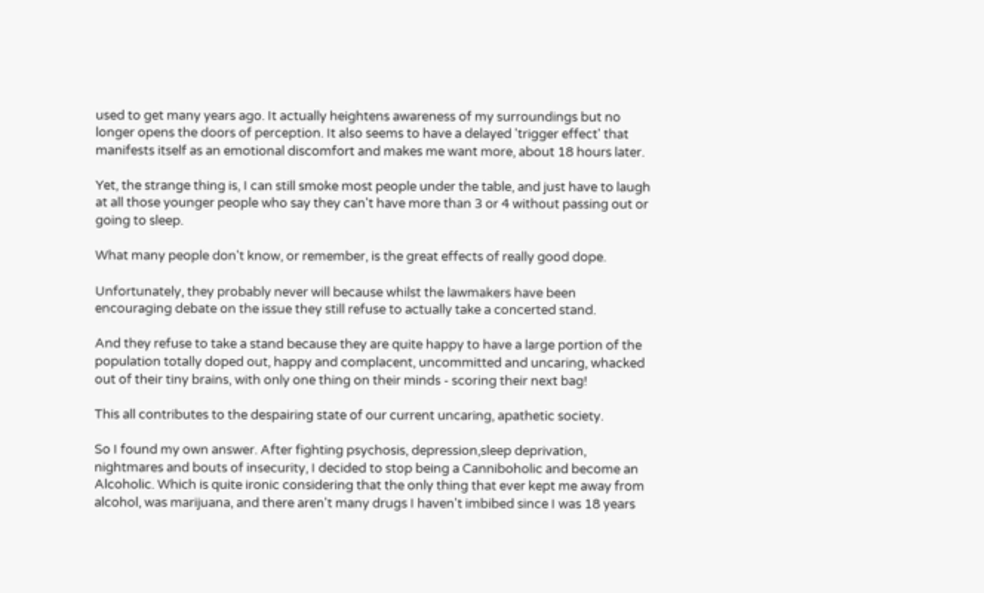used to get many years ago. It actually heightens awareness of my surroundings but no longer opens the doors of perception. It also seems to have a delayed 'trigger effect' that manifests itself as an emotional discomfort and makes me want more, about 18 hours later.

Yet, the strange thing is, I can still smoke most people under the table, and just have to laugh at all those younger people who say they can't have more than 3 or 4 without passing out or going to sleep.

What many people don't know, or remember, is the great effects of really good dope.

Unfortunately, they probably never will because whilst the lawmakers have been encouraging debate on the issue they still refuse to actually take a concerted stand.

And they refuse to take a stand because they are quite happy to have a large portion of the population totally doped out, happy and complacent, uncommitted and uncaring, whacked out of their tiny brains, with only one thing on their minds - scoring their next bag!

This all contributes to the despairing state of our current uncaring, apathetic society.

So I found my own answer. After fighting psychosis, depression,sleep deprivation, nightmares and bouts of insecurity, I decided to stop being a Canniboholic and become an Alcoholic. Which is quite ironic considering that the only thing that ever kept me away from alcohol, was marijuana, and there aren't many drugs I haven't imbibed since I was 18 years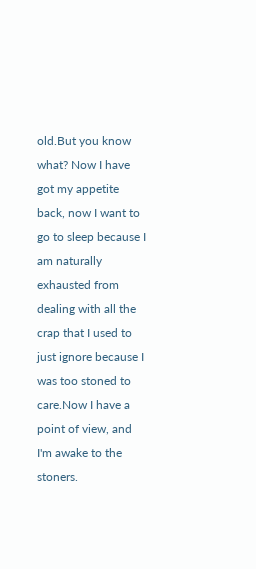old.But you know what? Now I have got my appetite back, now I want to go to sleep because I am naturally exhausted from dealing with all the crap that I used to just ignore because I was too stoned to care.Now I have a point of view, and I'm awake to the stoners.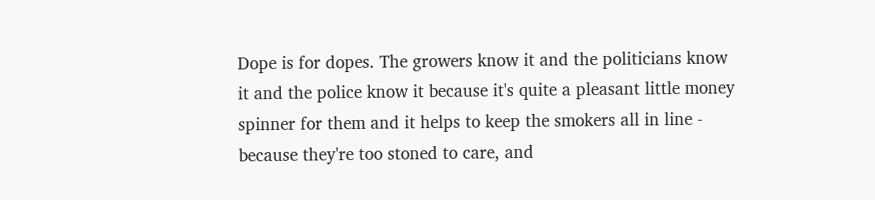Dope is for dopes. The growers know it and the politicians know it and the police know it because it's quite a pleasant little money spinner for them and it helps to keep the smokers all in line - because they're too stoned to care, and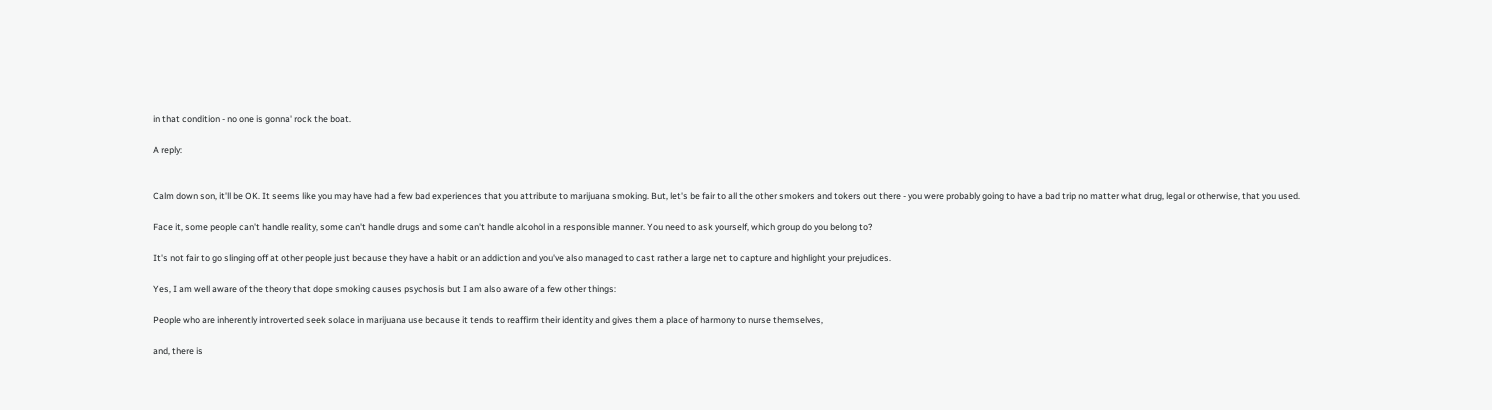in that condition - no one is gonna' rock the boat.

A reply:


Calm down son, it'll be OK. It seems like you may have had a few bad experiences that you attribute to marijuana smoking. But, let's be fair to all the other smokers and tokers out there - you were probably going to have a bad trip no matter what drug, legal or otherwise, that you used.

Face it, some people can't handle reality, some can't handle drugs and some can't handle alcohol in a responsible manner. You need to ask yourself, which group do you belong to?

It's not fair to go slinging off at other people just because they have a habit or an addiction and you've also managed to cast rather a large net to capture and highlight your prejudices.

Yes, I am well aware of the theory that dope smoking causes psychosis but I am also aware of a few other things:

People who are inherently introverted seek solace in marijuana use because it tends to reaffirm their identity and gives them a place of harmony to nurse themselves,

and, there is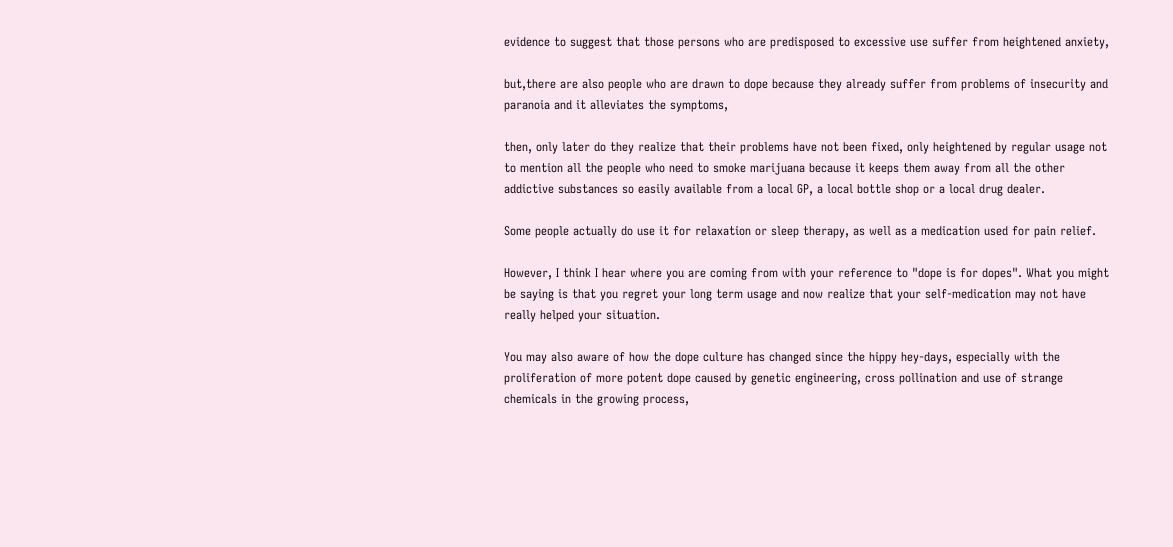evidence to suggest that those persons who are predisposed to excessive use suffer from heightened anxiety,

but,there are also people who are drawn to dope because they already suffer from problems of insecurity and paranoia and it alleviates the symptoms,

then, only later do they realize that their problems have not been fixed, only heightened by regular usage not to mention all the people who need to smoke marijuana because it keeps them away from all the other addictive substances so easily available from a local GP, a local bottle shop or a local drug dealer.

Some people actually do use it for relaxation or sleep therapy, as well as a medication used for pain relief.

However, I think I hear where you are coming from with your reference to "dope is for dopes". What you might be saying is that you regret your long term usage and now realize that your self-medication may not have really helped your situation.

You may also aware of how the dope culture has changed since the hippy hey-days, especially with the proliferation of more potent dope caused by genetic engineering, cross pollination and use of strange chemicals in the growing process,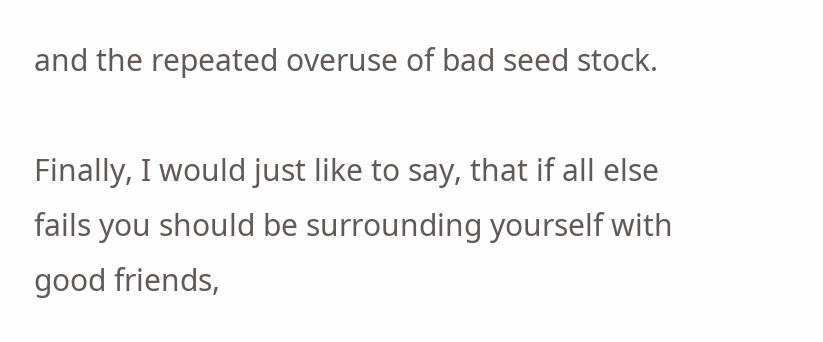and the repeated overuse of bad seed stock.

Finally, I would just like to say, that if all else fails you should be surrounding yourself with good friends,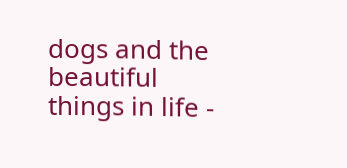dogs and the beautiful things in life -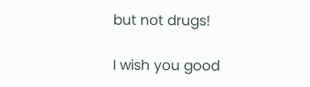but not drugs!

I wish you good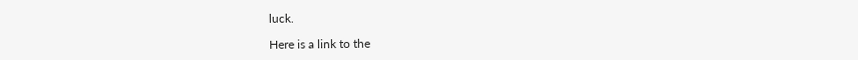luck.

Here is a link to the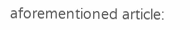aforementioned article: